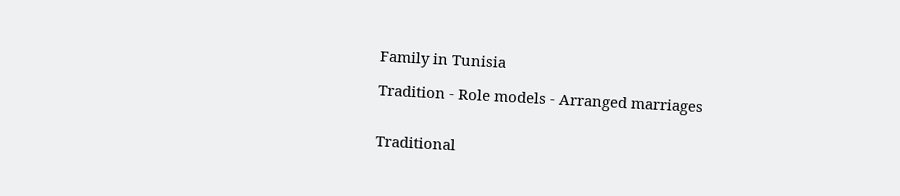Family in Tunisia

Tradition - Role models - Arranged marriages


Traditional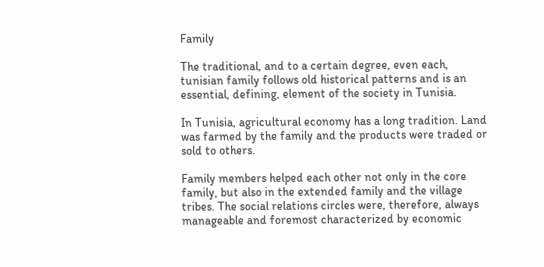Family

The traditional, and to a certain degree, even each, tunisian family follows old historical patterns and is an essential, defining, element of the society in Tunisia.

In Tunisia, agricultural economy has a long tradition. Land was farmed by the family and the products were traded or sold to others.

Family members helped each other not only in the core family, but also in the extended family and the village tribes. The social relations circles were, therefore, always manageable and foremost characterized by economic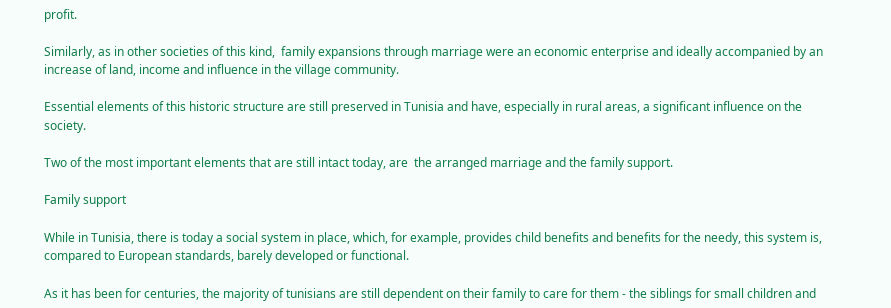profit.

Similarly, as in other societies of this kind,  family expansions through marriage were an economic enterprise and ideally accompanied by an increase of land, income and influence in the village community.

Essential elements of this historic structure are still preserved in Tunisia and have, especially in rural areas, a significant influence on the society.

Two of the most important elements that are still intact today, are  the arranged marriage and the family support.

Family support

While in Tunisia, there is today a social system in place, which, for example, provides child benefits and benefits for the needy, this system is, compared to European standards, barely developed or functional.

As it has been for centuries, the majority of tunisians are still dependent on their family to care for them - the siblings for small children and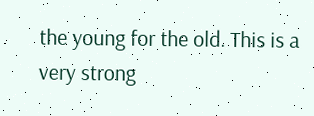the young for the old. This is a very strong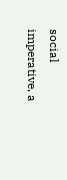social imperative, a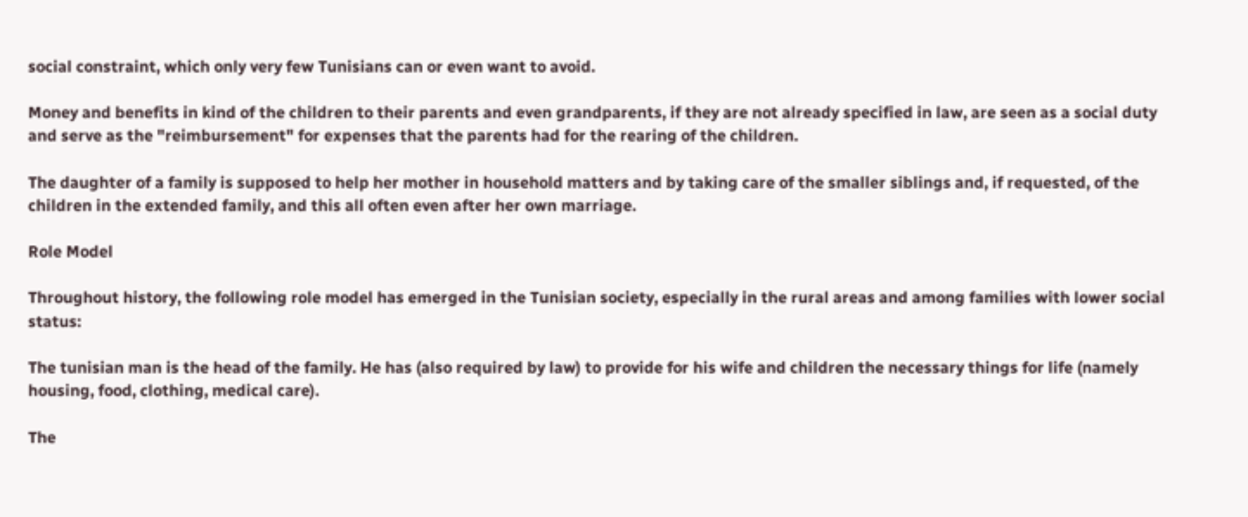social constraint, which only very few Tunisians can or even want to avoid.

Money and benefits in kind of the children to their parents and even grandparents, if they are not already specified in law, are seen as a social duty and serve as the "reimbursement" for expenses that the parents had for the rearing of the children.

The daughter of a family is supposed to help her mother in household matters and by taking care of the smaller siblings and, if requested, of the children in the extended family, and this all often even after her own marriage.

Role Model

Throughout history, the following role model has emerged in the Tunisian society, especially in the rural areas and among families with lower social status:

The tunisian man is the head of the family. He has (also required by law) to provide for his wife and children the necessary things for life (namely housing, food, clothing, medical care).

The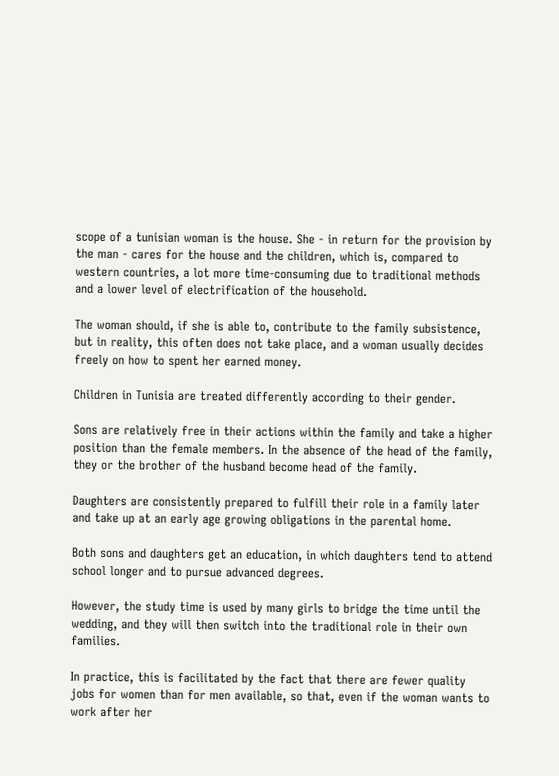scope of a tunisian woman is the house. She - in return for the provision by the man - cares for the house and the children, which is, compared to western countries, a lot more time-consuming due to traditional methods and a lower level of electrification of the household.

The woman should, if she is able to, contribute to the family subsistence, but in reality, this often does not take place, and a woman usually decides freely on how to spent her earned money.

Children in Tunisia are treated differently according to their gender.

Sons are relatively free in their actions within the family and take a higher position than the female members. In the absence of the head of the family, they or the brother of the husband become head of the family.

Daughters are consistently prepared to fulfill their role in a family later and take up at an early age growing obligations in the parental home.

Both sons and daughters get an education, in which daughters tend to attend school longer and to pursue advanced degrees.

However, the study time is used by many girls to bridge the time until the wedding, and they will then switch into the traditional role in their own families.

In practice, this is facilitated by the fact that there are fewer quality jobs for women than for men available, so that, even if the woman wants to work after her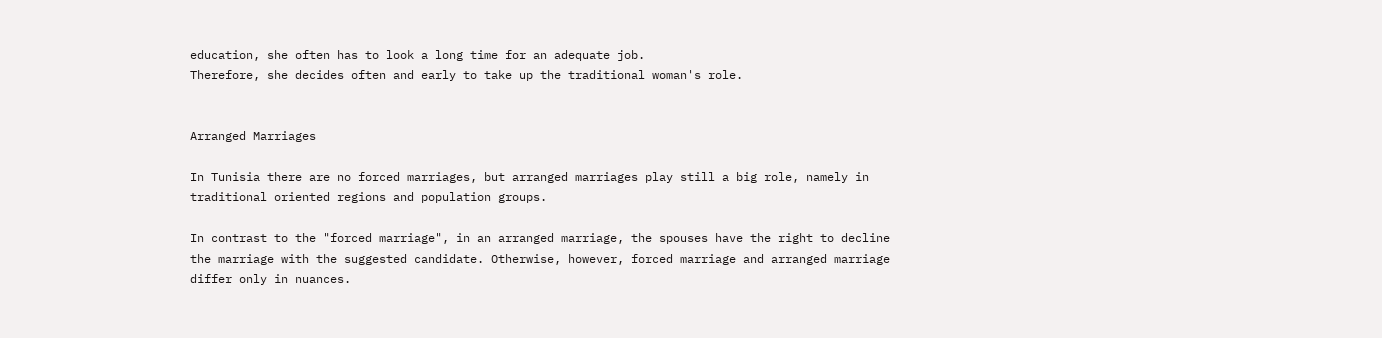education, she often has to look a long time for an adequate job.
Therefore, she decides often and early to take up the traditional woman's role.


Arranged Marriages

In Tunisia there are no forced marriages, but arranged marriages play still a big role, namely in traditional oriented regions and population groups.

In contrast to the "forced marriage", in an arranged marriage, the spouses have the right to decline the marriage with the suggested candidate. Otherwise, however, forced marriage and arranged marriage differ only in nuances.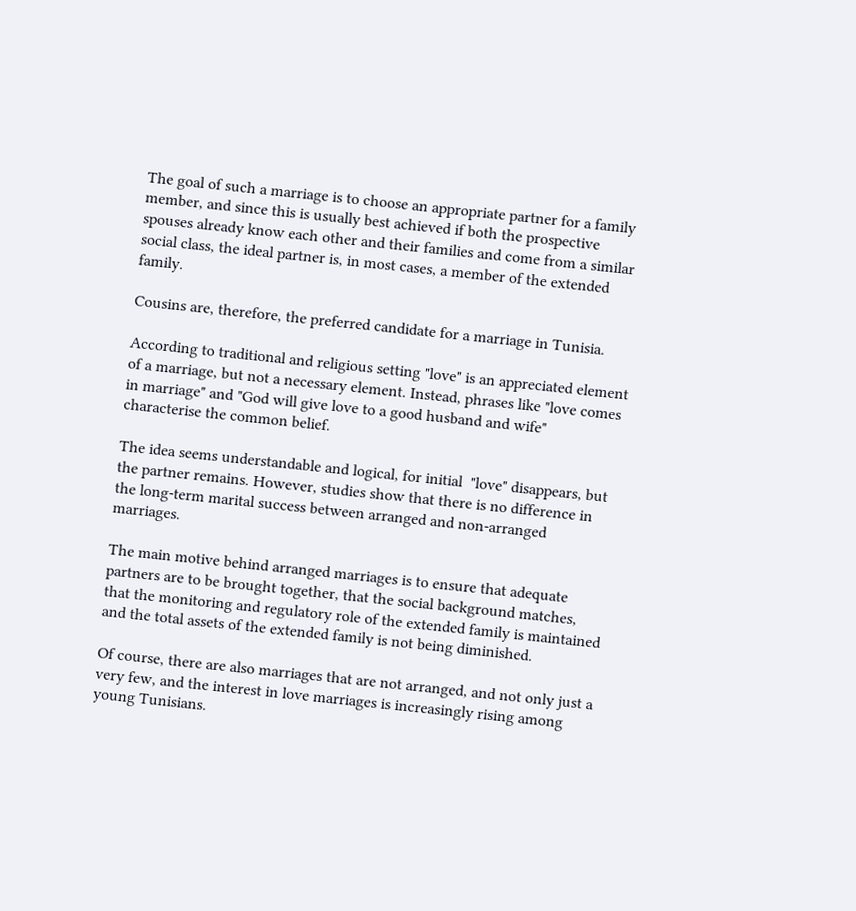The goal of such a marriage is to choose an appropriate partner for a family member, and since this is usually best achieved if both the prospective spouses already know each other and their families and come from a similar social class, the ideal partner is, in most cases, a member of the extended family.

Cousins are, therefore, the preferred candidate for a marriage in Tunisia.

According to traditional and religious setting "love" is an appreciated element of a marriage, but not a necessary element. Instead, phrases like "love comes in marriage" and "God will give love to a good husband and wife" characterise the common belief.

The idea seems understandable and logical, for initial  "love" disappears, but the partner remains. However, studies show that there is no difference in the long-term marital success between arranged and non-arranged marriages.

The main motive behind arranged marriages is to ensure that adequate partners are to be brought together, that the social background matches, that the monitoring and regulatory role of the extended family is maintained and the total assets of the extended family is not being diminished.

Of course, there are also marriages that are not arranged, and not only just a very few, and the interest in love marriages is increasingly rising among young Tunisians.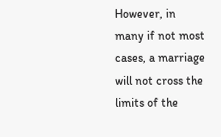However, in many if not most cases, a marriage will not cross the limits of the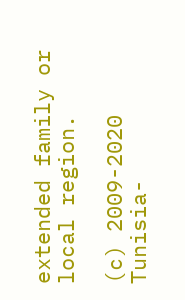extended family or local region.

(c) 2009-2020 Tunisia-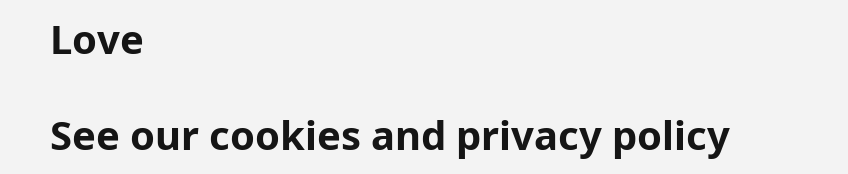Love

See our cookies and privacy policy